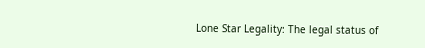Lone Star Legality: The legal status of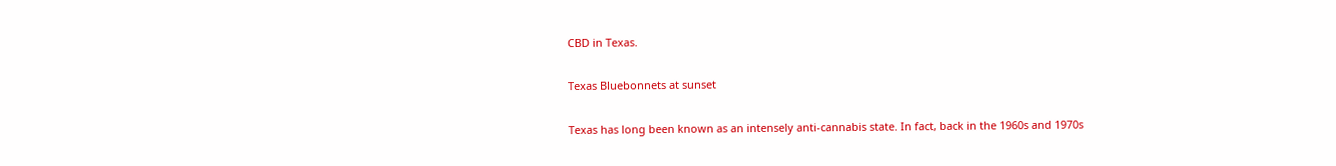CBD in Texas.

Texas Bluebonnets at sunset

Texas has long been known as an intensely anti-cannabis state. In fact, back in the 1960s and 1970s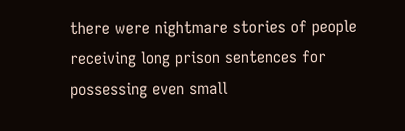there were nightmare stories of people receiving long prison sentences for possessing even small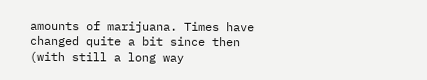amounts of marijuana. Times have changed quite a bit since then (with still a long way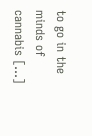to go in the minds of cannabis […]